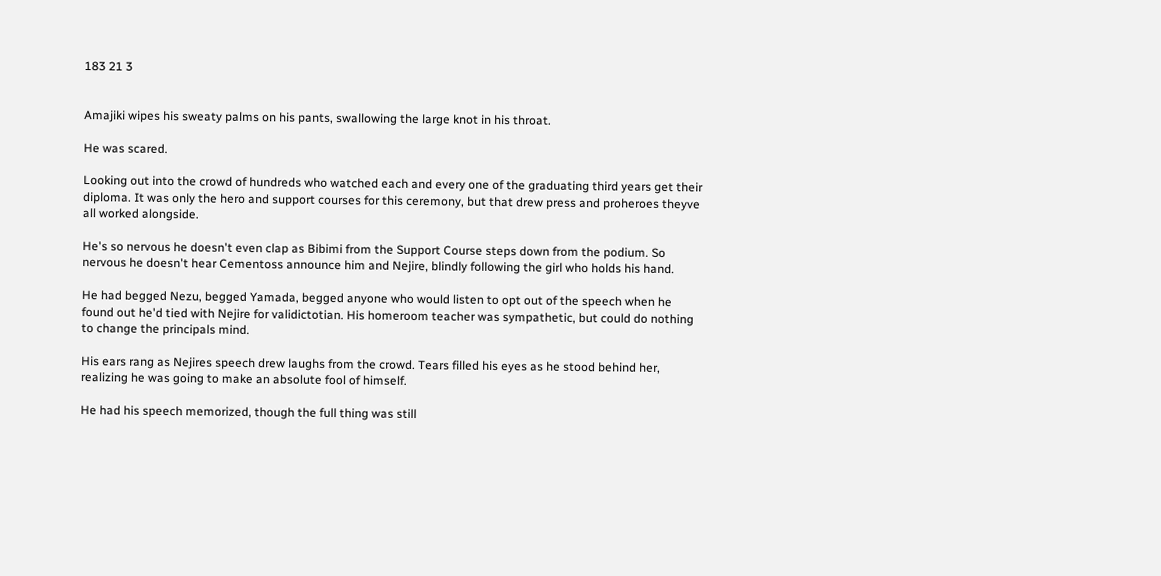183 21 3


Amajiki wipes his sweaty palms on his pants, swallowing the large knot in his throat.

He was scared.

Looking out into the crowd of hundreds who watched each and every one of the graduating third years get their diploma. It was only the hero and support courses for this ceremony, but that drew press and proheroes theyve all worked alongside.

He's so nervous he doesn't even clap as Bibimi from the Support Course steps down from the podium. So nervous he doesn't hear Cementoss announce him and Nejire, blindly following the girl who holds his hand.

He had begged Nezu, begged Yamada, begged anyone who would listen to opt out of the speech when he found out he'd tied with Nejire for validictotian. His homeroom teacher was sympathetic, but could do nothing to change the principals mind.

His ears rang as Nejires speech drew laughs from the crowd. Tears filled his eyes as he stood behind her, realizing he was going to make an absolute fool of himself.

He had his speech memorized, though the full thing was still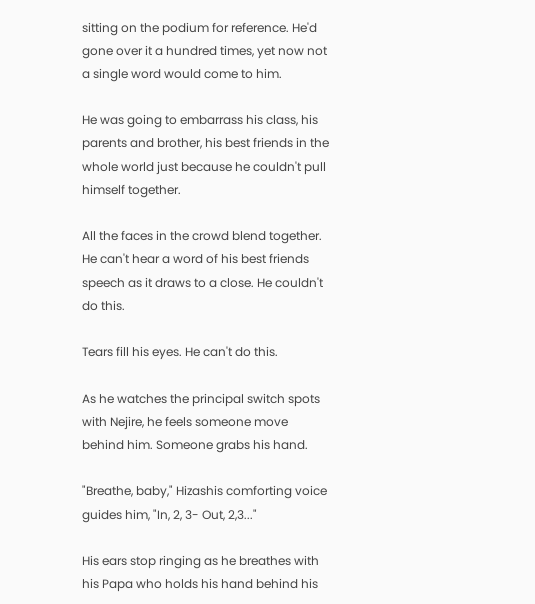sitting on the podium for reference. He'd gone over it a hundred times, yet now not a single word would come to him.

He was going to embarrass his class, his parents and brother, his best friends in the whole world just because he couldn't pull himself together.

All the faces in the crowd blend together. He can't hear a word of his best friends speech as it draws to a close. He couldn't do this.

Tears fill his eyes. He can't do this.

As he watches the principal switch spots with Nejire, he feels someone move behind him. Someone grabs his hand.

"Breathe, baby," Hizashis comforting voice guides him, "In, 2, 3- Out, 2,3..."

His ears stop ringing as he breathes with his Papa who holds his hand behind his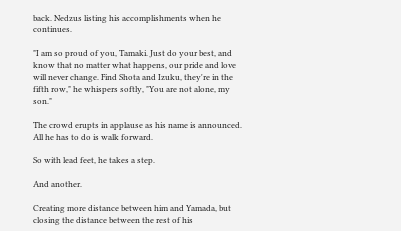back. Nedzus listing his accomplishments when he continues.

"I am so proud of you, Tamaki. Just do your best, and know that no matter what happens, our pride and love will never change. Find Shota and Izuku, they're in the fifth row," he whispers softly, "You are not alone, my son."

The crowd erupts in applause as his name is announced. All he has to do is walk forward.

So with lead feet, he takes a step.

And another.

Creating more distance between him and Yamada, but closing the distance between the rest of his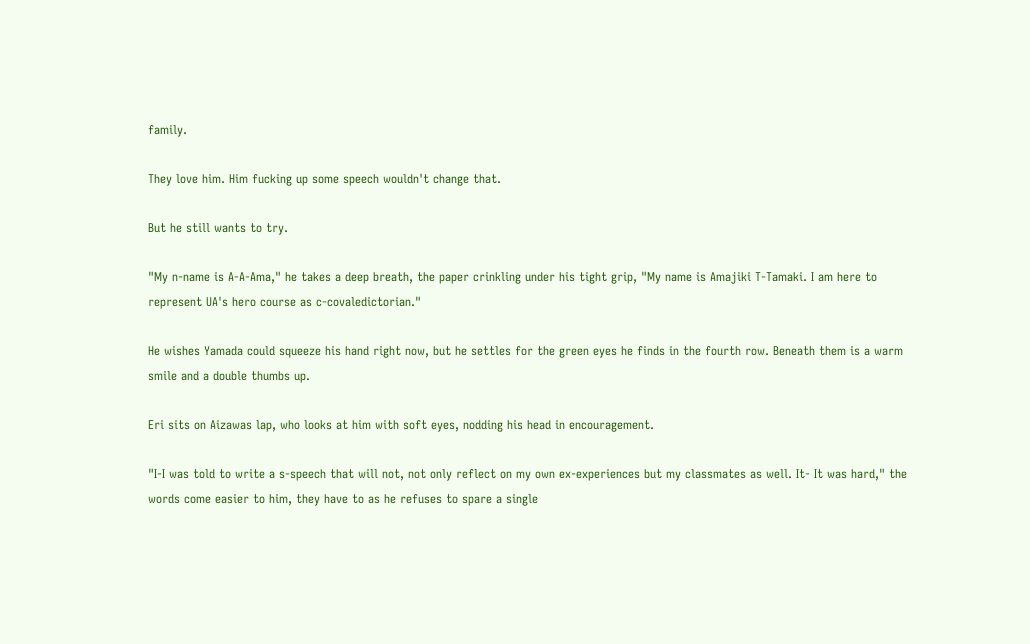family.

They love him. Him fucking up some speech wouldn't change that.

But he still wants to try.

"My n-name is A-A-Ama," he takes a deep breath, the paper crinkling under his tight grip, "My name is Amajiki T-Tamaki. I am here to represent UA's hero course as c-covaledictorian."

He wishes Yamada could squeeze his hand right now, but he settles for the green eyes he finds in the fourth row. Beneath them is a warm smile and a double thumbs up.

Eri sits on Aizawas lap, who looks at him with soft eyes, nodding his head in encouragement.

"I-I was told to write a s-speech that will not, not only reflect on my own ex-experiences but my classmates as well. It- It was hard," the words come easier to him, they have to as he refuses to spare a single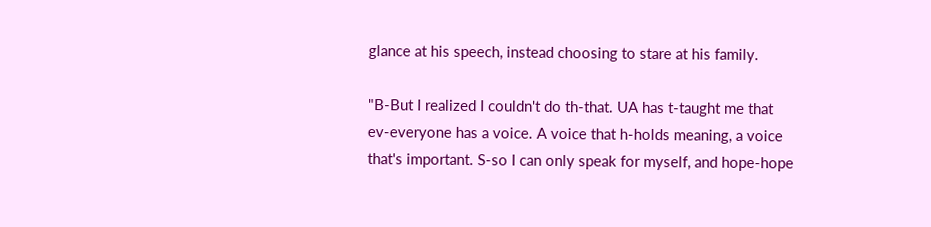glance at his speech, instead choosing to stare at his family.

"B-But I realized I couldn't do th-that. UA has t-taught me that ev-everyone has a voice. A voice that h-holds meaning, a voice that's important. S-so I can only speak for myself, and hope-hope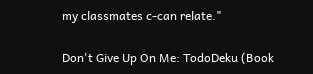my classmates c-can relate."

Don't Give Up On Me: TodoDeku (Book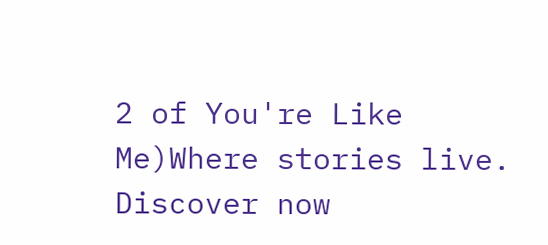2 of You're Like Me)Where stories live. Discover now